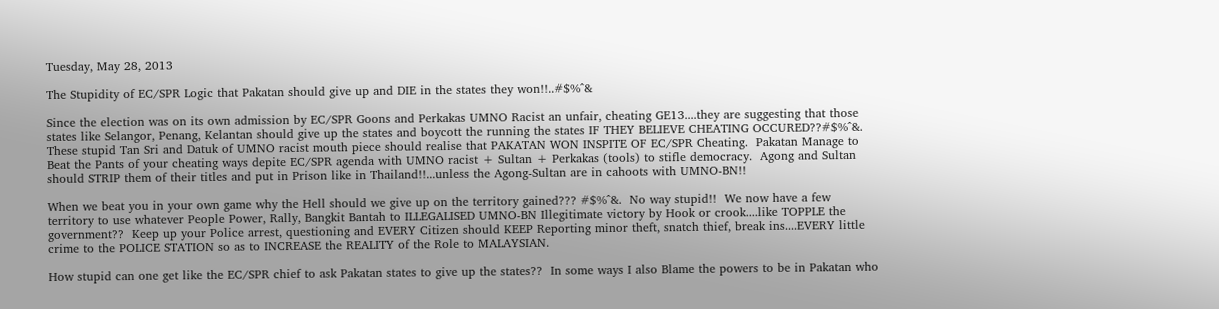Tuesday, May 28, 2013

The Stupidity of EC/SPR Logic that Pakatan should give up and DIE in the states they won!!..#$%^&

Since the election was on its own admission by EC/SPR Goons and Perkakas UMNO Racist an unfair, cheating GE13....they are suggesting that those states like Selangor, Penang, Kelantan should give up the states and boycott the running the states IF THEY BELIEVE CHEATING OCCURED??#$%^&.  These stupid Tan Sri and Datuk of UMNO racist mouth piece should realise that PAKATAN WON INSPITE OF EC/SPR Cheating.  Pakatan Manage to Beat the Pants of your cheating ways depite EC/SPR agenda with UMNO racist + Sultan + Perkakas (tools) to stifle democracy.  Agong and Sultan should STRIP them of their titles and put in Prison like in Thailand!!...unless the Agong-Sultan are in cahoots with UMNO-BN!!

When we beat you in your own game why the Hell should we give up on the territory gained??? #$%^&.  No way stupid!!  We now have a few territory to use whatever People Power, Rally, Bangkit Bantah to ILLEGALISED UMNO-BN Illegitimate victory by Hook or crook....like TOPPLE the government??  Keep up your Police arrest, questioning and EVERY Citizen should KEEP Reporting minor theft, snatch thief, break ins....EVERY little crime to the POLICE STATION so as to INCREASE the REALITY of the Role to MALAYSIAN.

How stupid can one get like the EC/SPR chief to ask Pakatan states to give up the states??  In some ways I also Blame the powers to be in Pakatan who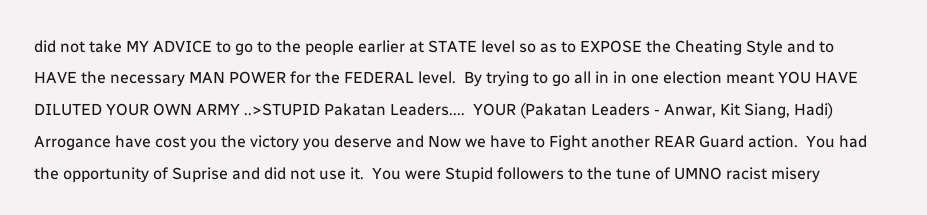did not take MY ADVICE to go to the people earlier at STATE level so as to EXPOSE the Cheating Style and to HAVE the necessary MAN POWER for the FEDERAL level.  By trying to go all in in one election meant YOU HAVE DILUTED YOUR OWN ARMY ..>STUPID Pakatan Leaders....  YOUR (Pakatan Leaders - Anwar, Kit Siang, Hadi) Arrogance have cost you the victory you deserve and Now we have to Fight another REAR Guard action.  You had the opportunity of Suprise and did not use it.  You were Stupid followers to the tune of UMNO racist misery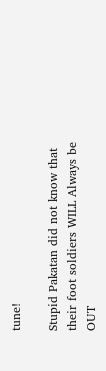tune!

Stupid Pakatan did not know that their foot soldiers WILL Always be OUT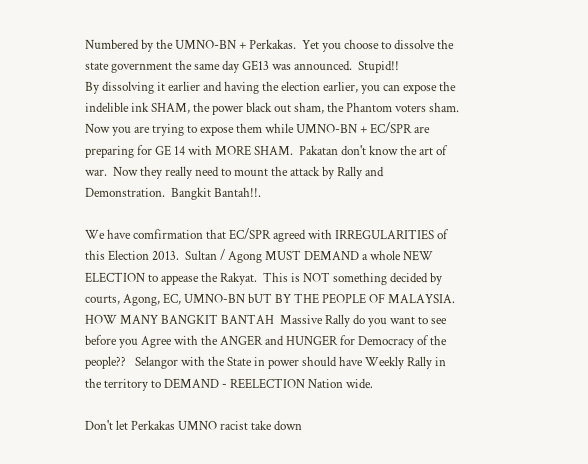Numbered by the UMNO-BN + Perkakas.  Yet you choose to dissolve the state government the same day GE13 was announced.  Stupid!!
By dissolving it earlier and having the election earlier, you can expose the indelible ink SHAM, the power black out sham, the Phantom voters sham.  Now you are trying to expose them while UMNO-BN + EC/SPR are preparing for GE 14 with MORE SHAM.  Pakatan don't know the art of war.  Now they really need to mount the attack by Rally and Demonstration.  Bangkit Bantah!!.

We have comfirmation that EC/SPR agreed with IRREGULARITIES of this Election 2013.  Sultan / Agong MUST DEMAND a whole NEW ELECTION to appease the Rakyat.  This is NOT something decided by courts, Agong, EC, UMNO-BN bUT BY THE PEOPLE OF MALAYSIA.  HOW MANY BANGKIT BANTAH  Massive Rally do you want to see before you Agree with the ANGER and HUNGER for Democracy of the people??   Selangor with the State in power should have Weekly Rally in the territory to DEMAND - REELECTION Nation wide.

Don't let Perkakas UMNO racist take down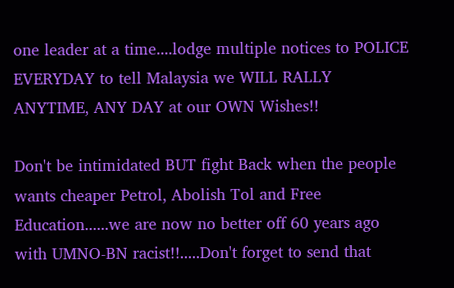one leader at a time....lodge multiple notices to POLICE EVERYDAY to tell Malaysia we WILL RALLY ANYTIME, ANY DAY at our OWN Wishes!!

Don't be intimidated BUT fight Back when the people wants cheaper Petrol, Abolish Tol and Free Education......we are now no better off 60 years ago with UMNO-BN racist!!.....Don't forget to send that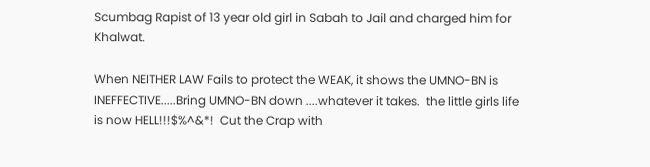Scumbag Rapist of 13 year old girl in Sabah to Jail and charged him for Khalwat.

When NEITHER LAW Fails to protect the WEAK, it shows the UMNO-BN is INEFFECTIVE.....Bring UMNO-BN down ....whatever it takes.  the little girls life is now HELL!!!$%^&*!  Cut the Crap with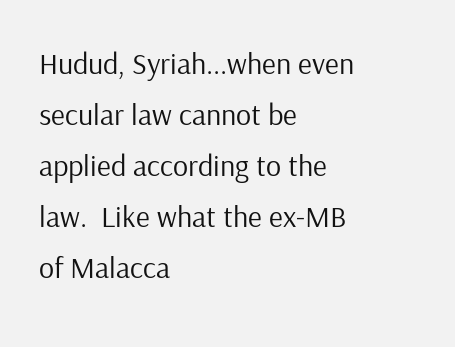Hudud, Syriah...when even secular law cannot be applied according to the law.  Like what the ex-MB of Malacca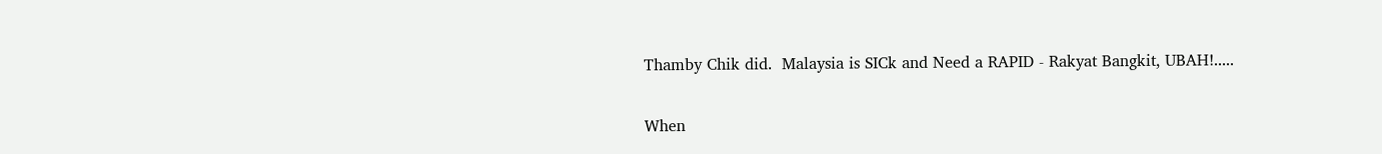Thamby Chik did.  Malaysia is SICk and Need a RAPID - Rakyat Bangkit, UBAH!.....

When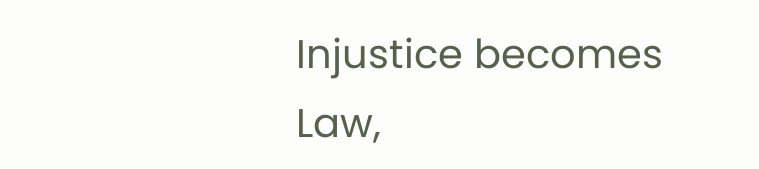Injustice becomes Law,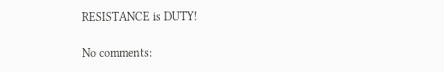RESISTANCE is DUTY!

No comments: